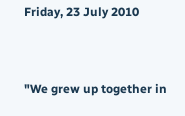Friday, 23 July 2010


"We grew up together in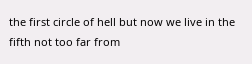the first circle of hell but now we live in the fifth not too far from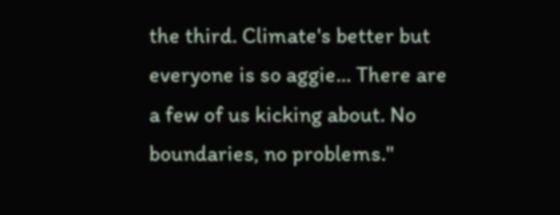the third. Climate's better but everyone is so aggie... There are a few of us kicking about. No boundaries, no problems."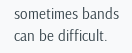sometimes bands can be difficult.